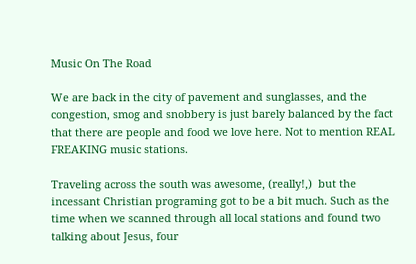Music On The Road

We are back in the city of pavement and sunglasses, and the congestion, smog and snobbery is just barely balanced by the fact that there are people and food we love here. Not to mention REAL FREAKING music stations.

Traveling across the south was awesome, (really!,)  but the incessant Christian programing got to be a bit much. Such as the time when we scanned through all local stations and found two talking about Jesus, four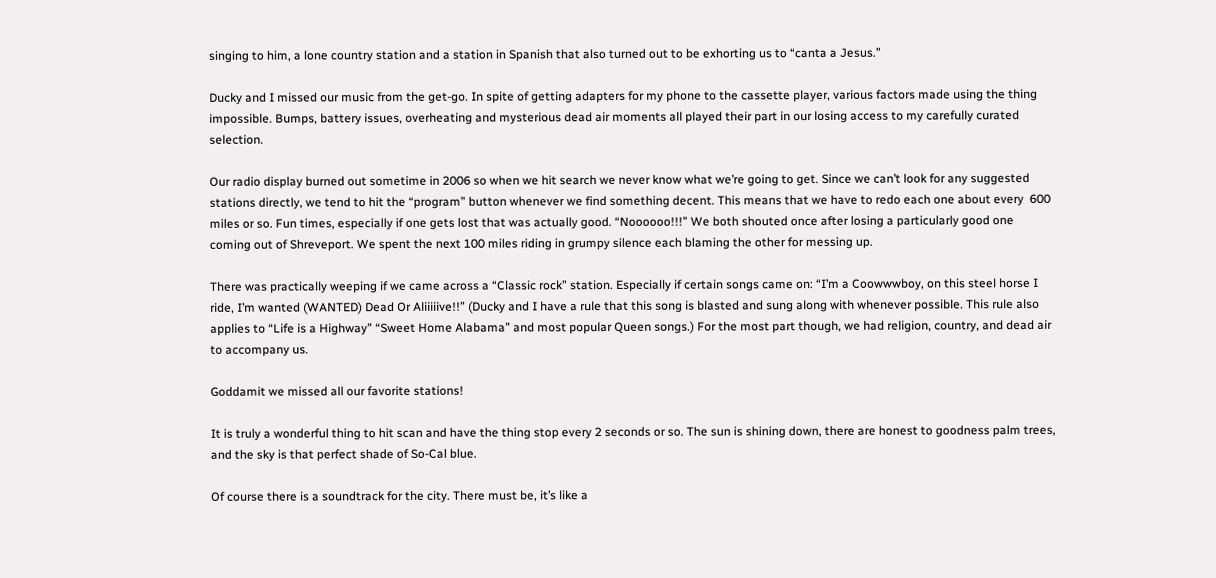singing to him, a lone country station and a station in Spanish that also turned out to be exhorting us to “canta a Jesus.”

Ducky and I missed our music from the get-go. In spite of getting adapters for my phone to the cassette player, various factors made using the thing impossible. Bumps, battery issues, overheating and mysterious dead air moments all played their part in our losing access to my carefully curated selection.

Our radio display burned out sometime in 2006 so when we hit search we never know what we’re going to get. Since we can’t look for any suggested stations directly, we tend to hit the “program” button whenever we find something decent. This means that we have to redo each one about every  600 miles or so. Fun times, especially if one gets lost that was actually good. “Noooooo!!!” We both shouted once after losing a particularly good one coming out of Shreveport. We spent the next 100 miles riding in grumpy silence each blaming the other for messing up.

There was practically weeping if we came across a “Classic rock” station. Especially if certain songs came on: “I’m a Coowwwboy, on this steel horse I ride, I’m wanted (WANTED) Dead Or Aliiiiive!!” (Ducky and I have a rule that this song is blasted and sung along with whenever possible. This rule also applies to “Life is a Highway” “Sweet Home Alabama” and most popular Queen songs.) For the most part though, we had religion, country, and dead air to accompany us.

Goddamit we missed all our favorite stations!

It is truly a wonderful thing to hit scan and have the thing stop every 2 seconds or so. The sun is shining down, there are honest to goodness palm trees, and the sky is that perfect shade of So-Cal blue.

Of course there is a soundtrack for the city. There must be, it’s like a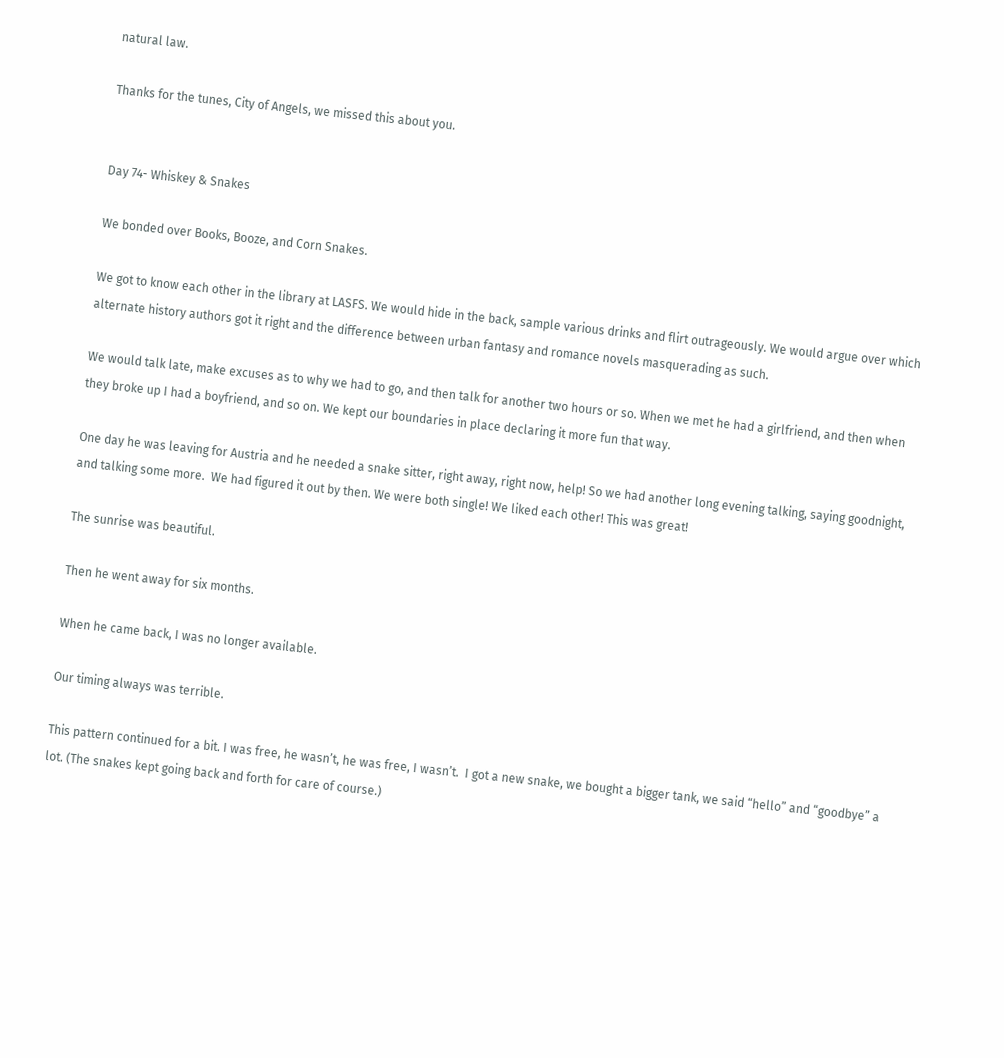natural law.

Thanks for the tunes, City of Angels, we missed this about you.


Day 74- Whiskey & Snakes

We bonded over Books, Booze, and Corn Snakes.

We got to know each other in the library at LASFS. We would hide in the back, sample various drinks and flirt outrageously. We would argue over which alternate history authors got it right and the difference between urban fantasy and romance novels masquerading as such.

We would talk late, make excuses as to why we had to go, and then talk for another two hours or so. When we met he had a girlfriend, and then when they broke up I had a boyfriend, and so on. We kept our boundaries in place declaring it more fun that way.

One day he was leaving for Austria and he needed a snake sitter, right away, right now, help! So we had another long evening talking, saying goodnight, and talking some more.  We had figured it out by then. We were both single! We liked each other! This was great!

The sunrise was beautiful.

Then he went away for six months.

When he came back, I was no longer available.

Our timing always was terrible.

This pattern continued for a bit. I was free, he wasn’t, he was free, I wasn’t.  I got a new snake, we bought a bigger tank, we said “hello” and “goodbye” a lot. (The snakes kept going back and forth for care of course.)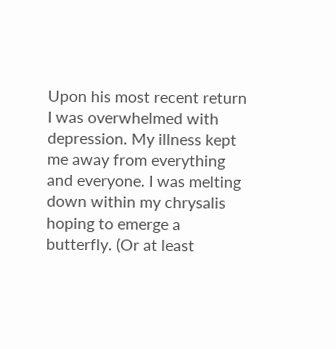Upon his most recent return I was overwhelmed with depression. My illness kept me away from everything and everyone. I was melting down within my chrysalis hoping to emerge a butterfly. (Or at least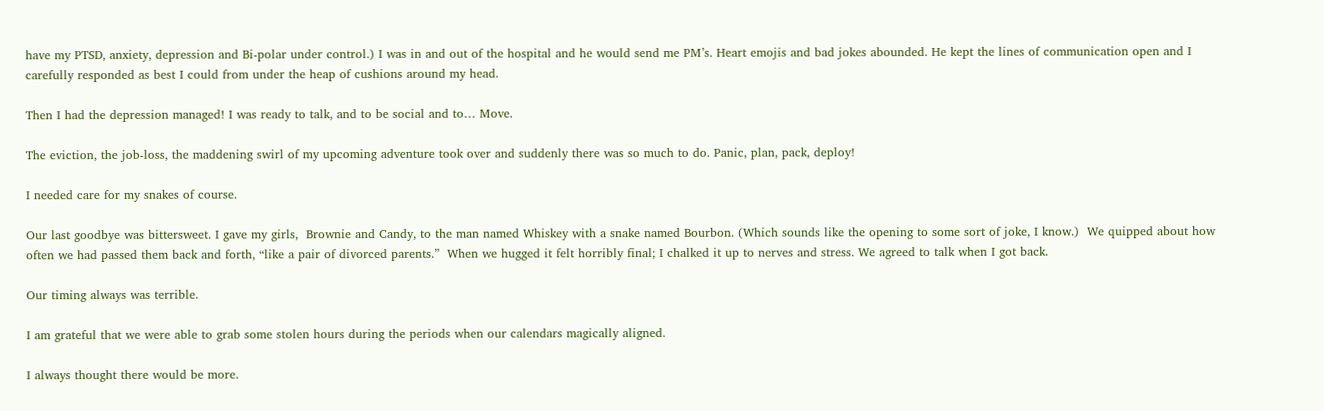have my PTSD, anxiety, depression and Bi-polar under control.) I was in and out of the hospital and he would send me PM’s. Heart emojis and bad jokes abounded. He kept the lines of communication open and I carefully responded as best I could from under the heap of cushions around my head.

Then I had the depression managed! I was ready to talk, and to be social and to… Move.

The eviction, the job-loss, the maddening swirl of my upcoming adventure took over and suddenly there was so much to do. Panic, plan, pack, deploy!

I needed care for my snakes of course.

Our last goodbye was bittersweet. I gave my girls,  Brownie and Candy, to the man named Whiskey with a snake named Bourbon. (Which sounds like the opening to some sort of joke, I know.)  We quipped about how often we had passed them back and forth, “like a pair of divorced parents.”  When we hugged it felt horribly final; I chalked it up to nerves and stress. We agreed to talk when I got back.

Our timing always was terrible.

I am grateful that we were able to grab some stolen hours during the periods when our calendars magically aligned.

I always thought there would be more.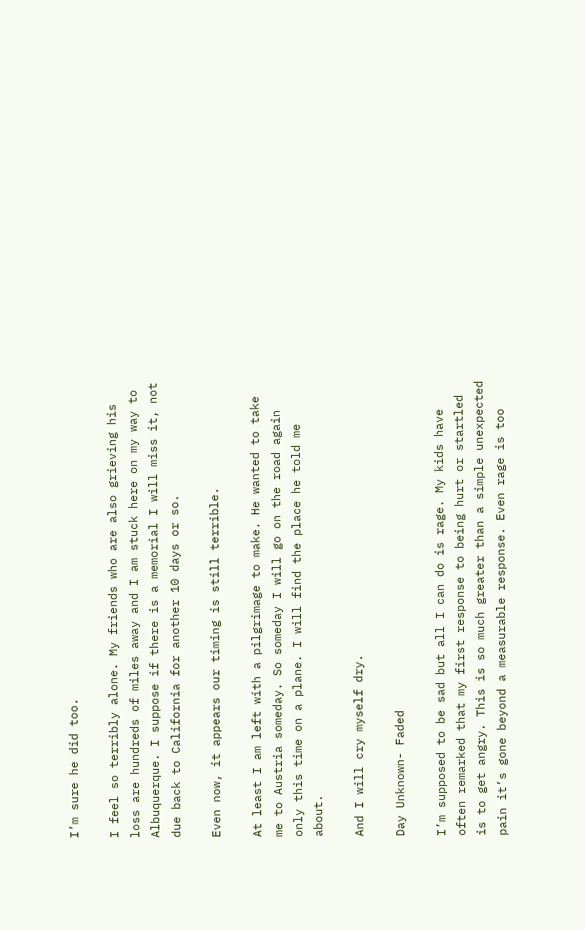I’m sure he did too.

I feel so terribly alone. My friends who are also grieving his loss are hundreds of miles away and I am stuck here on my way to Albuquerque. I suppose if there is a memorial I will miss it, not due back to California for another 10 days or so.

Even now, it appears our timing is still terrible.

At least I am left with a pilgrimage to make. He wanted to take me to Austria someday. So someday I will go on the road again only this time on a plane. I will find the place he told me about.

And I will cry myself dry.

Day Unknown- Faded

I’m supposed to be sad but all I can do is rage. My kids have often remarked that my first response to being hurt or startled is to get angry. This is so much greater than a simple unexpected pain it’s gone beyond a measurable response. Even rage is too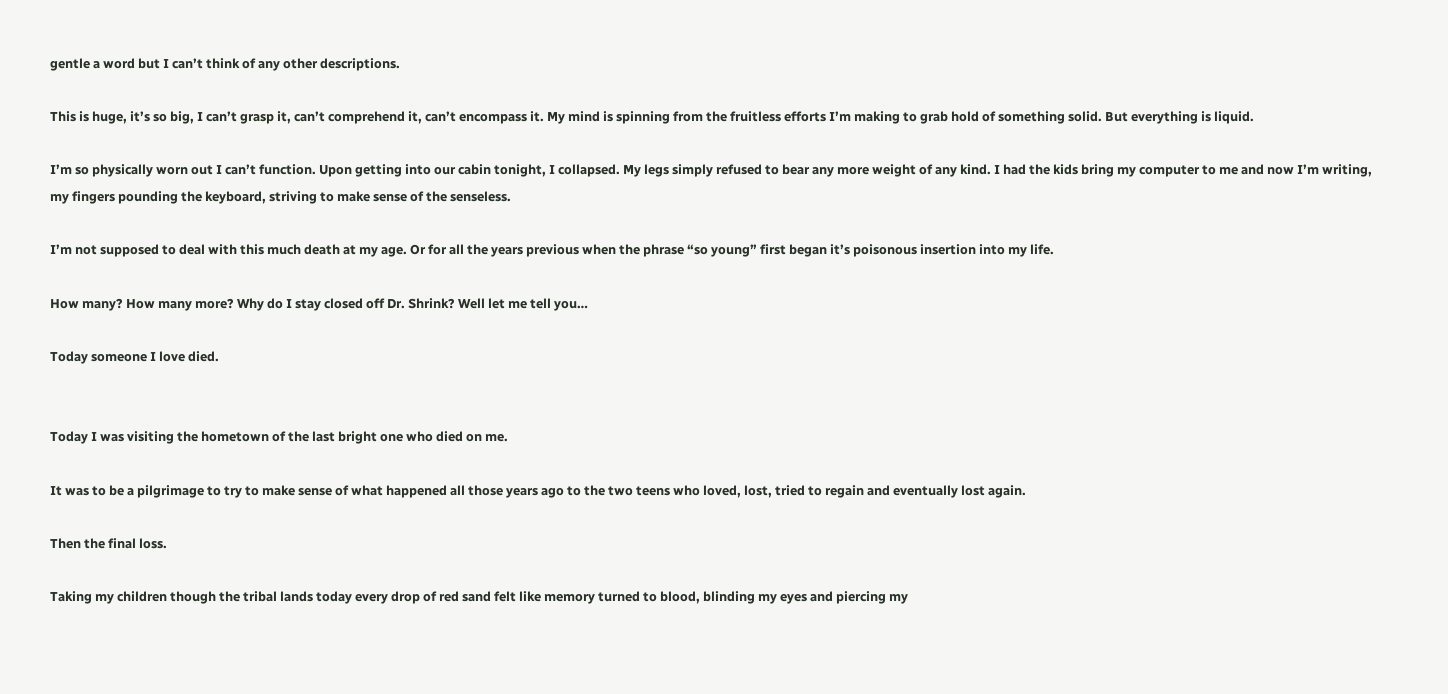gentle a word but I can’t think of any other descriptions.

This is huge, it’s so big, I can’t grasp it, can’t comprehend it, can’t encompass it. My mind is spinning from the fruitless efforts I’m making to grab hold of something solid. But everything is liquid.

I’m so physically worn out I can’t function. Upon getting into our cabin tonight, I collapsed. My legs simply refused to bear any more weight of any kind. I had the kids bring my computer to me and now I’m writing, my fingers pounding the keyboard, striving to make sense of the senseless.

I’m not supposed to deal with this much death at my age. Or for all the years previous when the phrase “so young” first began it’s poisonous insertion into my life.

How many? How many more? Why do I stay closed off Dr. Shrink? Well let me tell you…

Today someone I love died.


Today I was visiting the hometown of the last bright one who died on me.

It was to be a pilgrimage to try to make sense of what happened all those years ago to the two teens who loved, lost, tried to regain and eventually lost again.

Then the final loss.

Taking my children though the tribal lands today every drop of red sand felt like memory turned to blood, blinding my eyes and piercing my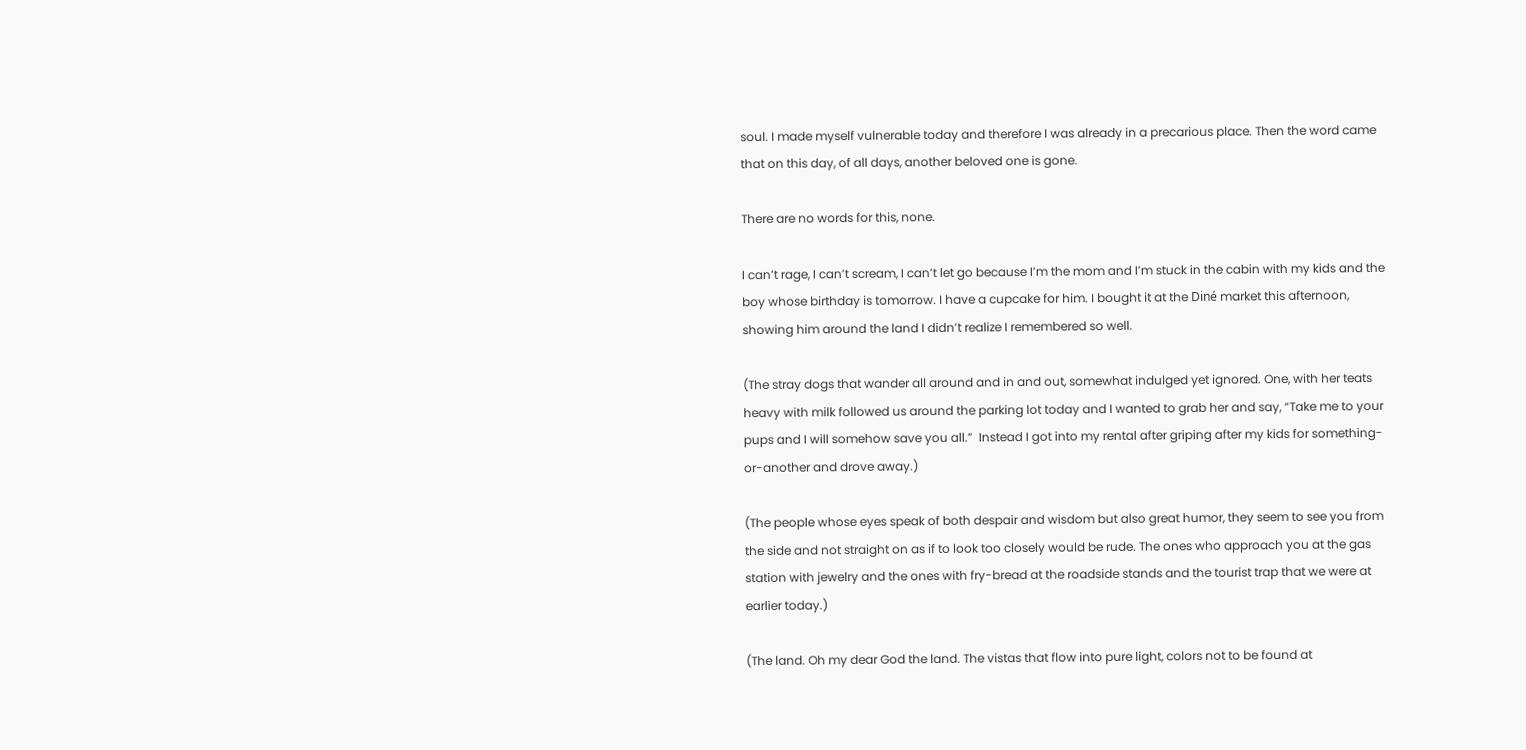soul. I made myself vulnerable today and therefore I was already in a precarious place. Then the word came that on this day, of all days, another beloved one is gone.

There are no words for this, none.

I can’t rage, I can’t scream, I can’t let go because I’m the mom and I’m stuck in the cabin with my kids and the boy whose birthday is tomorrow. I have a cupcake for him. I bought it at the Diné market this afternoon, showing him around the land I didn’t realize I remembered so well.

(The stray dogs that wander all around and in and out, somewhat indulged yet ignored. One, with her teats heavy with milk followed us around the parking lot today and I wanted to grab her and say, “Take me to your pups and I will somehow save you all.”  Instead I got into my rental after griping after my kids for something-or-another and drove away.)

(The people whose eyes speak of both despair and wisdom but also great humor, they seem to see you from the side and not straight on as if to look too closely would be rude. The ones who approach you at the gas station with jewelry and the ones with fry-bread at the roadside stands and the tourist trap that we were at earlier today.)

(The land. Oh my dear God the land. The vistas that flow into pure light, colors not to be found at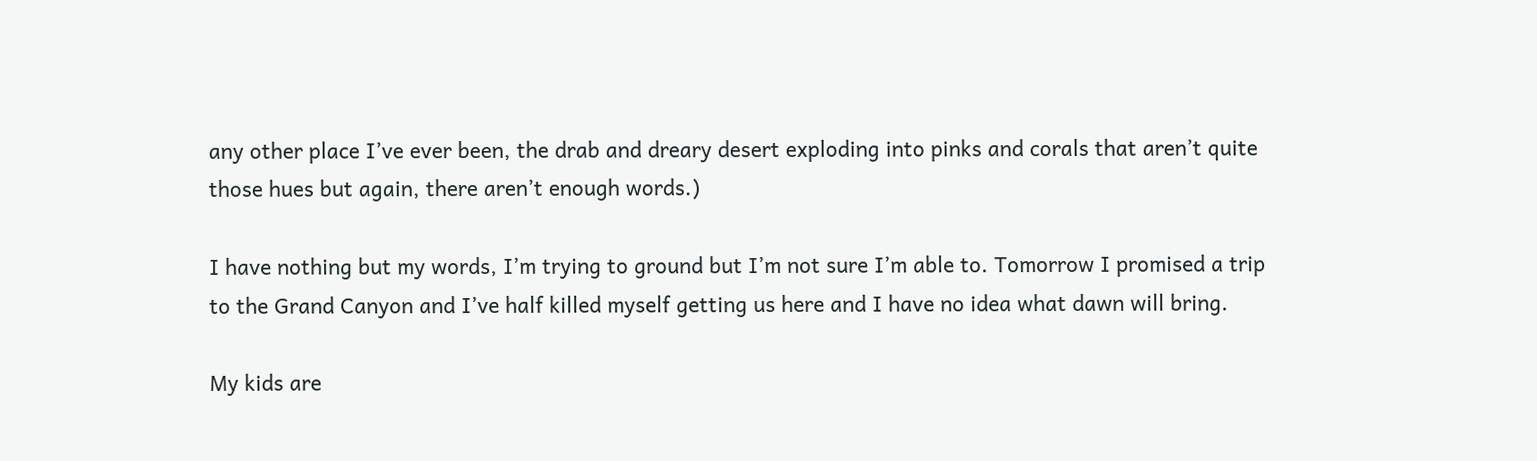any other place I’ve ever been, the drab and dreary desert exploding into pinks and corals that aren’t quite those hues but again, there aren’t enough words.)

I have nothing but my words, I’m trying to ground but I’m not sure I’m able to. Tomorrow I promised a trip to the Grand Canyon and I’ve half killed myself getting us here and I have no idea what dawn will bring.

My kids are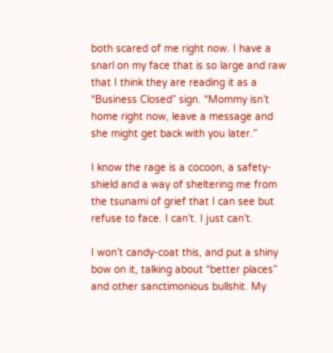both scared of me right now. I have a snarl on my face that is so large and raw that I think they are reading it as a “Business Closed” sign. “Mommy isn’t home right now, leave a message and she might get back with you later.”

I know the rage is a cocoon, a safety-shield and a way of sheltering me from the tsunami of grief that I can see but refuse to face. I can’t. I just can’t.

I won’t candy-coat this, and put a shiny bow on it, talking about “better places” and other sanctimonious bullshit. My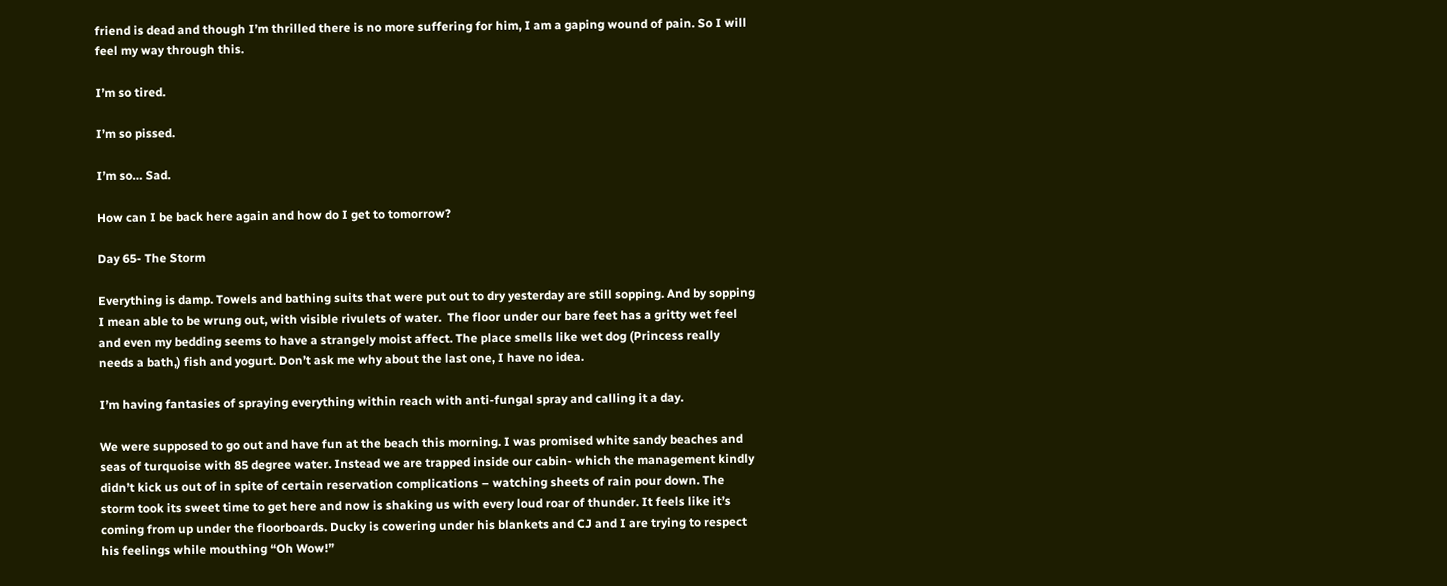friend is dead and though I’m thrilled there is no more suffering for him, I am a gaping wound of pain. So I will feel my way through this.

I’m so tired.

I’m so pissed.

I’m so… Sad.

How can I be back here again and how do I get to tomorrow?

Day 65- The Storm

Everything is damp. Towels and bathing suits that were put out to dry yesterday are still sopping. And by sopping I mean able to be wrung out, with visible rivulets of water.  The floor under our bare feet has a gritty wet feel and even my bedding seems to have a strangely moist affect. The place smells like wet dog (Princess really needs a bath,) fish and yogurt. Don’t ask me why about the last one, I have no idea.

I’m having fantasies of spraying everything within reach with anti-fungal spray and calling it a day.

We were supposed to go out and have fun at the beach this morning. I was promised white sandy beaches and seas of turquoise with 85 degree water. Instead we are trapped inside our cabin- which the management kindly didn’t kick us out of in spite of certain reservation complications – watching sheets of rain pour down. The storm took its sweet time to get here and now is shaking us with every loud roar of thunder. It feels like it’s coming from up under the floorboards. Ducky is cowering under his blankets and CJ and I are trying to respect his feelings while mouthing “Oh Wow!”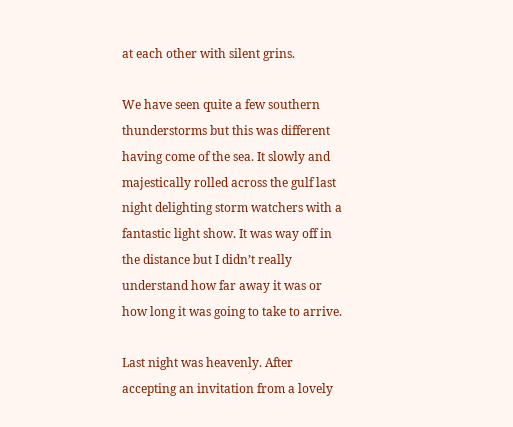at each other with silent grins.

We have seen quite a few southern thunderstorms but this was different having come of the sea. It slowly and majestically rolled across the gulf last night delighting storm watchers with a fantastic light show. It was way off in the distance but I didn’t really understand how far away it was or how long it was going to take to arrive.

Last night was heavenly. After accepting an invitation from a lovely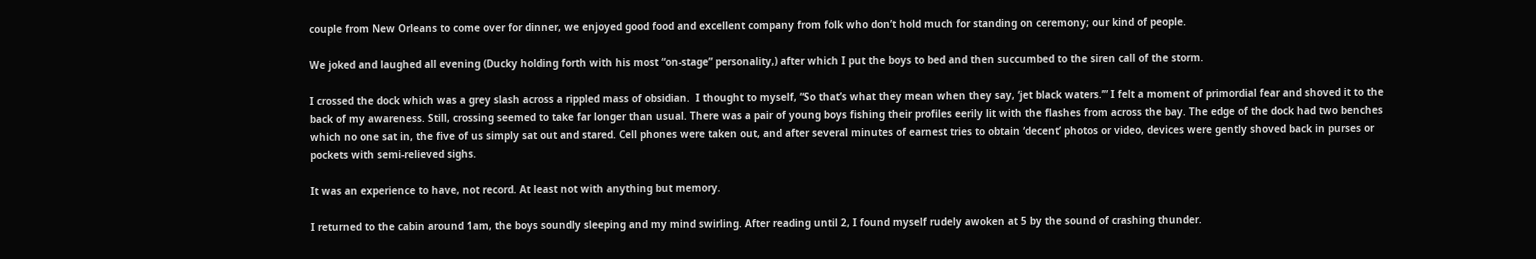couple from New Orleans to come over for dinner, we enjoyed good food and excellent company from folk who don’t hold much for standing on ceremony; our kind of people.

We joked and laughed all evening (Ducky holding forth with his most “on-stage” personality,) after which I put the boys to bed and then succumbed to the siren call of the storm.

I crossed the dock which was a grey slash across a rippled mass of obsidian.  I thought to myself, “So that’s what they mean when they say, ‘jet black waters.’” I felt a moment of primordial fear and shoved it to the back of my awareness. Still, crossing seemed to take far longer than usual. There was a pair of young boys fishing their profiles eerily lit with the flashes from across the bay. The edge of the dock had two benches which no one sat in, the five of us simply sat out and stared. Cell phones were taken out, and after several minutes of earnest tries to obtain ‘decent’ photos or video, devices were gently shoved back in purses or pockets with semi-relieved sighs.

It was an experience to have, not record. At least not with anything but memory.

I returned to the cabin around 1am, the boys soundly sleeping and my mind swirling. After reading until 2, I found myself rudely awoken at 5 by the sound of crashing thunder.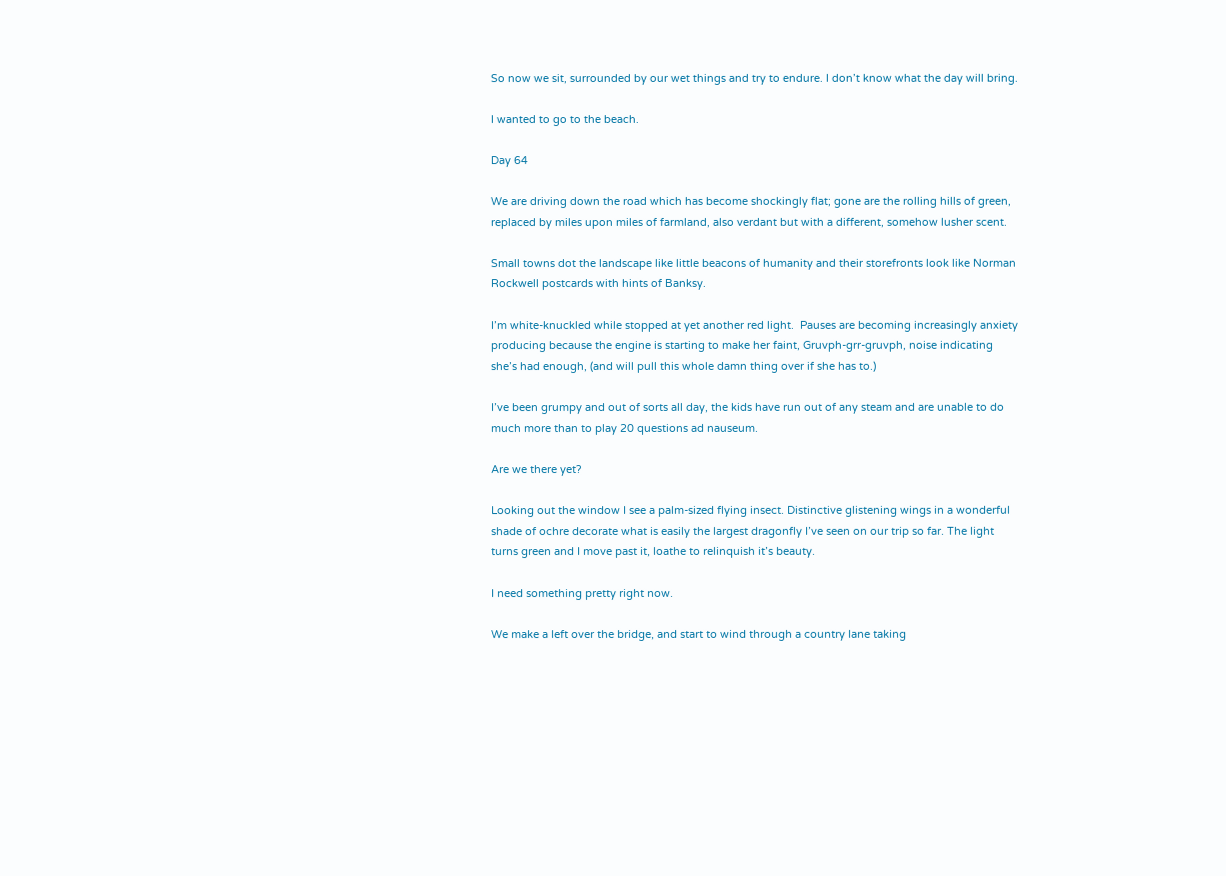So now we sit, surrounded by our wet things and try to endure. I don’t know what the day will bring.

I wanted to go to the beach.

Day 64

We are driving down the road which has become shockingly flat; gone are the rolling hills of green, replaced by miles upon miles of farmland, also verdant but with a different, somehow lusher scent.

Small towns dot the landscape like little beacons of humanity and their storefronts look like Norman Rockwell postcards with hints of Banksy.

I’m white-knuckled while stopped at yet another red light.  Pauses are becoming increasingly anxiety producing because the engine is starting to make her faint, Gruvph-grr-gruvph, noise indicating she’s had enough, (and will pull this whole damn thing over if she has to.)

I’ve been grumpy and out of sorts all day, the kids have run out of any steam and are unable to do much more than to play 20 questions ad nauseum.

Are we there yet?

Looking out the window I see a palm-sized flying insect. Distinctive glistening wings in a wonderful shade of ochre decorate what is easily the largest dragonfly I’ve seen on our trip so far. The light turns green and I move past it, loathe to relinquish it’s beauty.

I need something pretty right now.

We make a left over the bridge, and start to wind through a country lane taking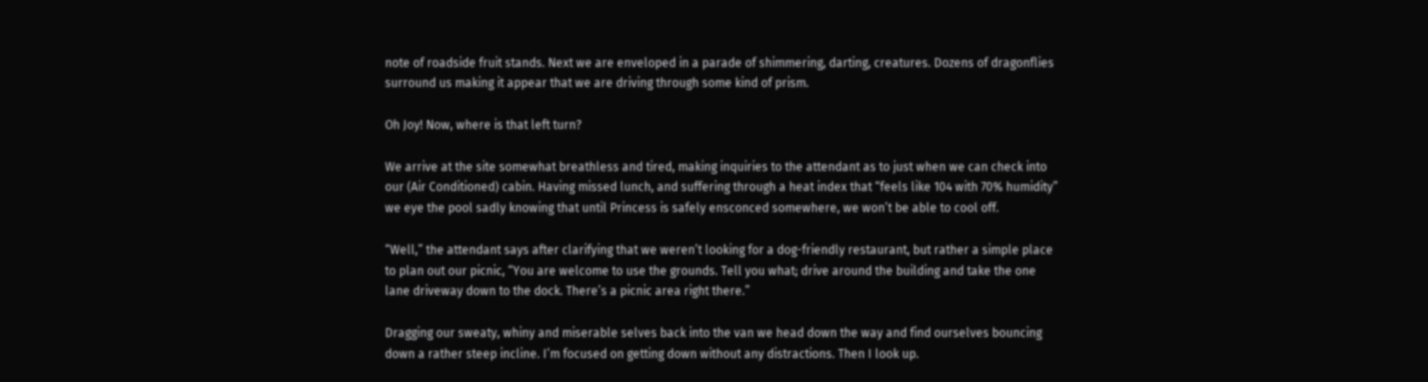note of roadside fruit stands. Next we are enveloped in a parade of shimmering, darting, creatures. Dozens of dragonflies surround us making it appear that we are driving through some kind of prism.

Oh Joy! Now, where is that left turn?

We arrive at the site somewhat breathless and tired, making inquiries to the attendant as to just when we can check into our (Air Conditioned) cabin. Having missed lunch, and suffering through a heat index that “feels like 104 with 70% humidity” we eye the pool sadly knowing that until Princess is safely ensconced somewhere, we won’t be able to cool off.

“Well,” the attendant says after clarifying that we weren’t looking for a dog-friendly restaurant, but rather a simple place to plan out our picnic, “You are welcome to use the grounds. Tell you what; drive around the building and take the one lane driveway down to the dock. There’s a picnic area right there.”

Dragging our sweaty, whiny and miserable selves back into the van we head down the way and find ourselves bouncing down a rather steep incline. I’m focused on getting down without any distractions. Then I look up.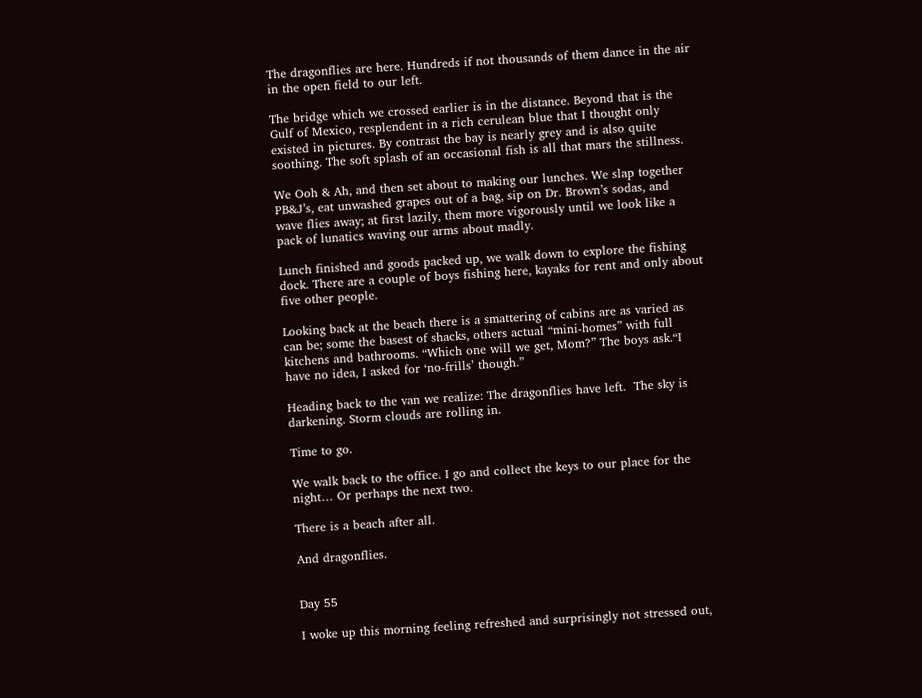The dragonflies are here. Hundreds if not thousands of them dance in the air in the open field to our left.

The bridge which we crossed earlier is in the distance. Beyond that is the Gulf of Mexico, resplendent in a rich cerulean blue that I thought only existed in pictures. By contrast the bay is nearly grey and is also quite soothing. The soft splash of an occasional fish is all that mars the stillness.

We Ooh & Ah, and then set about to making our lunches. We slap together PB&J’s, eat unwashed grapes out of a bag, sip on Dr. Brown’s sodas, and wave flies away; at first lazily, them more vigorously until we look like a pack of lunatics waving our arms about madly.

Lunch finished and goods packed up, we walk down to explore the fishing dock. There are a couple of boys fishing here, kayaks for rent and only about five other people.

Looking back at the beach there is a smattering of cabins are as varied as can be; some the basest of shacks, others actual “mini-homes” with full kitchens and bathrooms. “Which one will we get, Mom?” The boys ask.“I have no idea, I asked for ‘no-frills’ though.”

Heading back to the van we realize: The dragonflies have left.  The sky is darkening. Storm clouds are rolling in.

Time to go.

We walk back to the office. I go and collect the keys to our place for the night… Or perhaps the next two.

There is a beach after all.

And dragonflies.


Day 55

I woke up this morning feeling refreshed and surprisingly not stressed out,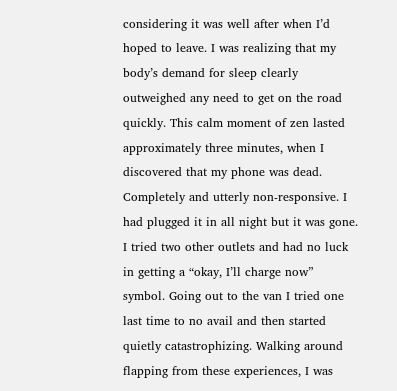considering it was well after when I’d hoped to leave. I was realizing that my body’s demand for sleep clearly outweighed any need to get on the road quickly. This calm moment of zen lasted approximately three minutes, when I discovered that my phone was dead. Completely and utterly non-responsive. I had plugged it in all night but it was gone. I tried two other outlets and had no luck in getting a “okay, I’ll charge now” symbol. Going out to the van I tried one last time to no avail and then started quietly catastrophizing. Walking around flapping from these experiences, I was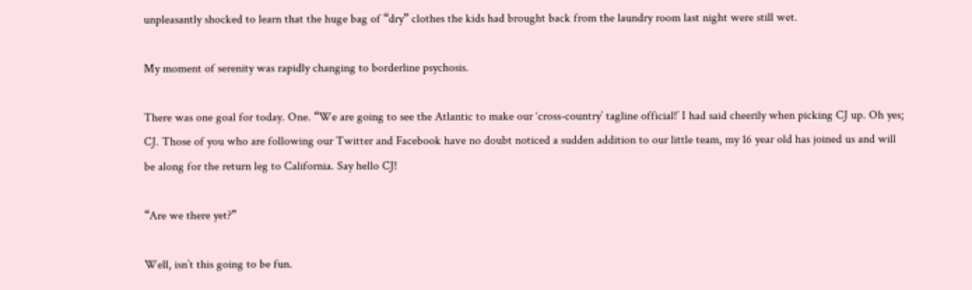unpleasantly shocked to learn that the huge bag of “dry” clothes the kids had brought back from the laundry room last night were still wet.

My moment of serenity was rapidly changing to borderline psychosis.

There was one goal for today. One. “We are going to see the Atlantic to make our ‘cross-country’ tagline official!’ I had said cheerily when picking CJ up. Oh yes; CJ. Those of you who are following our Twitter and Facebook have no doubt noticed a sudden addition to our little team, my 16 year old has joined us and will be along for the return leg to California. Say hello CJ!

“Are we there yet?”

Well, isn’t this going to be fun.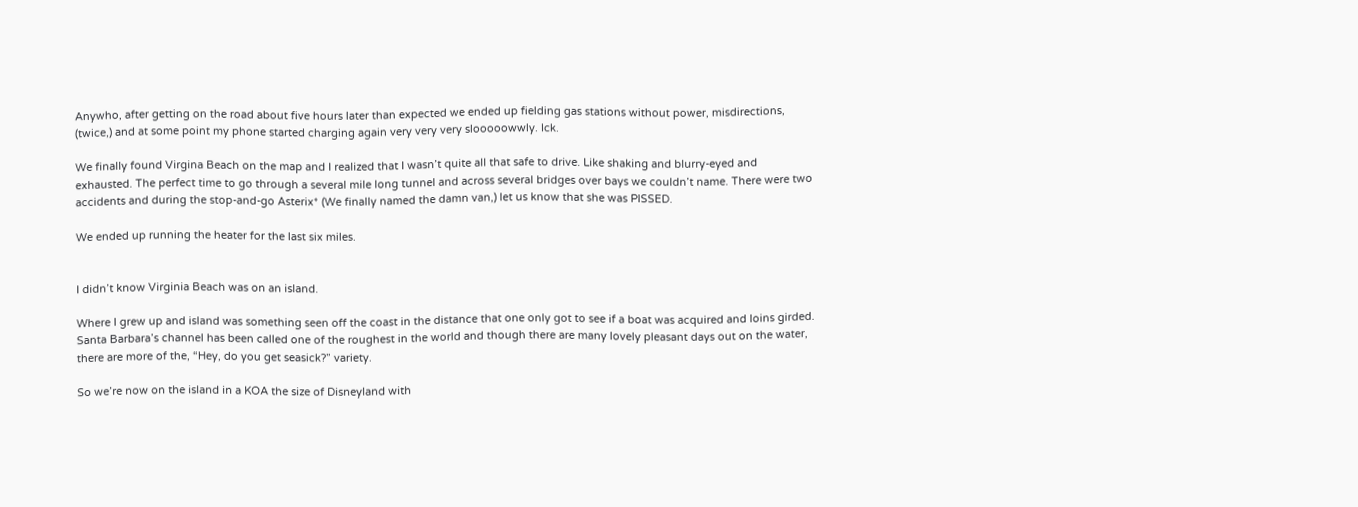Anywho, after getting on the road about five hours later than expected we ended up fielding gas stations without power, misdirections, (twice,) and at some point my phone started charging again very very very slooooowwly. Ick.

We finally found Virgina Beach on the map and I realized that I wasn’t quite all that safe to drive. Like shaking and blurry-eyed and exhausted. The perfect time to go through a several mile long tunnel and across several bridges over bays we couldn’t name. There were two accidents and during the stop-and-go Asterix* (We finally named the damn van,) let us know that she was PISSED.

We ended up running the heater for the last six miles.


I didn’t know Virginia Beach was on an island.

Where I grew up and island was something seen off the coast in the distance that one only got to see if a boat was acquired and loins girded. Santa Barbara’s channel has been called one of the roughest in the world and though there are many lovely pleasant days out on the water, there are more of the, “Hey, do you get seasick?” variety.

So we’re now on the island in a KOA the size of Disneyland with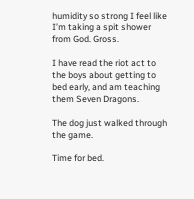humidity so strong I feel like I’m taking a spit shower from God. Gross.

I have read the riot act to the boys about getting to bed early, and am teaching them Seven Dragons.

The dog just walked through the game.

Time for bed.